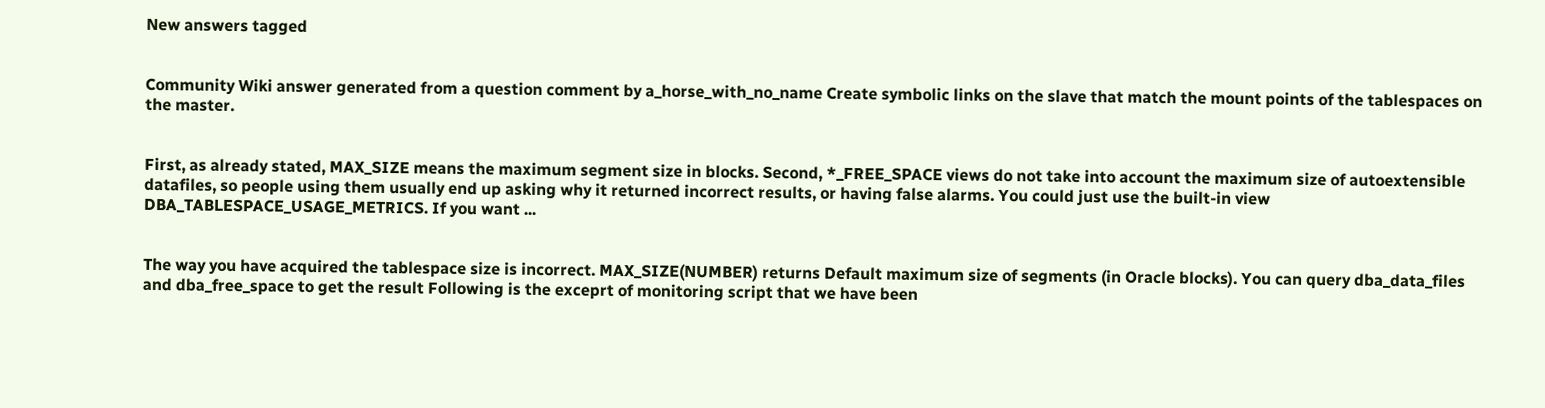New answers tagged


Community Wiki answer generated from a question comment by a_horse_with_no_name Create symbolic links on the slave that match the mount points of the tablespaces on the master.


First, as already stated, MAX_SIZE means the maximum segment size in blocks. Second, *_FREE_SPACE views do not take into account the maximum size of autoextensible datafiles, so people using them usually end up asking why it returned incorrect results, or having false alarms. You could just use the built-in view DBA_TABLESPACE_USAGE_METRICS. If you want ...


The way you have acquired the tablespace size is incorrect. MAX_SIZE(NUMBER) returns Default maximum size of segments (in Oracle blocks). You can query dba_data_files and dba_free_space to get the result Following is the exceprt of monitoring script that we have been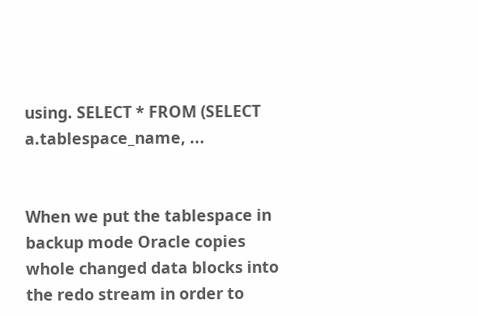using. SELECT * FROM (SELECT a.tablespace_name, ...


When we put the tablespace in backup mode Oracle copies whole changed data blocks into the redo stream in order to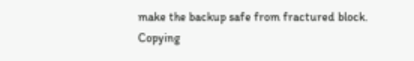make the backup safe from fractured block. Copying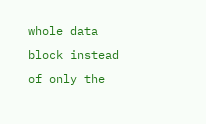whole data block instead of only the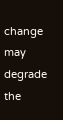change may degrade the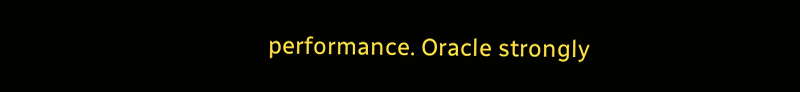performance. Oracle strongly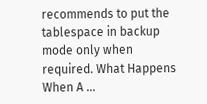recommends to put the tablespace in backup mode only when required. What Happens When A ...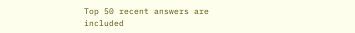Top 50 recent answers are included